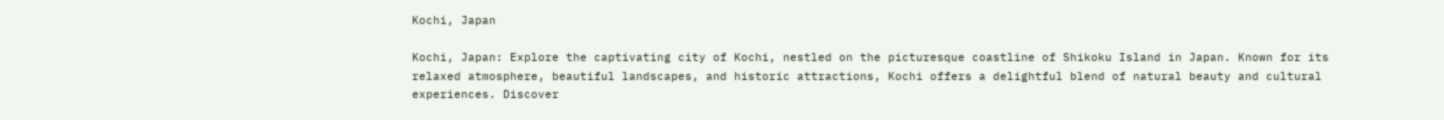Kochi, Japan

Kochi, Japan: Explore the captivating city of Kochi, nestled on the picturesque coastline of Shikoku Island in Japan. Known for its relaxed atmosphere, beautiful landscapes, and historic attractions, Kochi offers a delightful blend of natural beauty and cultural experiences. Discover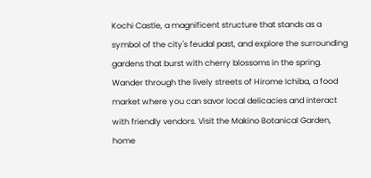Kochi Castle, a magnificent structure that stands as a symbol of the city's feudal past, and explore the surrounding gardens that burst with cherry blossoms in the spring. Wander through the lively streets of Hirome Ichiba, a food market where you can savor local delicacies and interact with friendly vendors. Visit the Makino Botanical Garden, home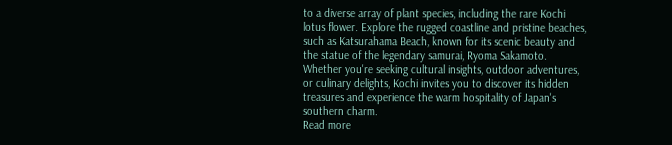to a diverse array of plant species, including the rare Kochi lotus flower. Explore the rugged coastline and pristine beaches, such as Katsurahama Beach, known for its scenic beauty and the statue of the legendary samurai, Ryoma Sakamoto. Whether you're seeking cultural insights, outdoor adventures, or culinary delights, Kochi invites you to discover its hidden treasures and experience the warm hospitality of Japan's southern charm.
Read more